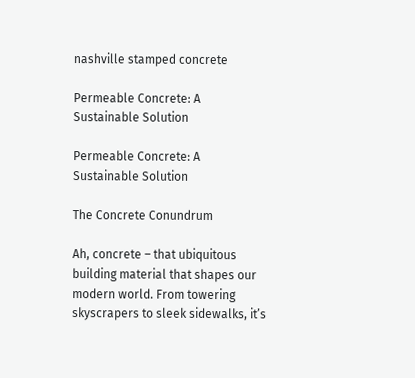nashville stamped concrete

Permeable Concrete: A Sustainable Solution

Permeable Concrete: A Sustainable Solution

The Concrete Conundrum

Ah, concrete – that ubiquitous building material that shapes our modern world. From towering skyscrapers to sleek sidewalks, it’s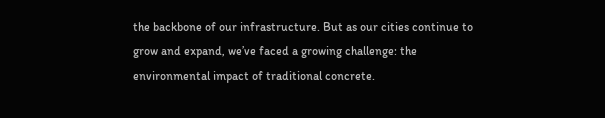the backbone of our infrastructure. But as our cities continue to grow and expand, we’ve faced a growing challenge: the environmental impact of traditional concrete.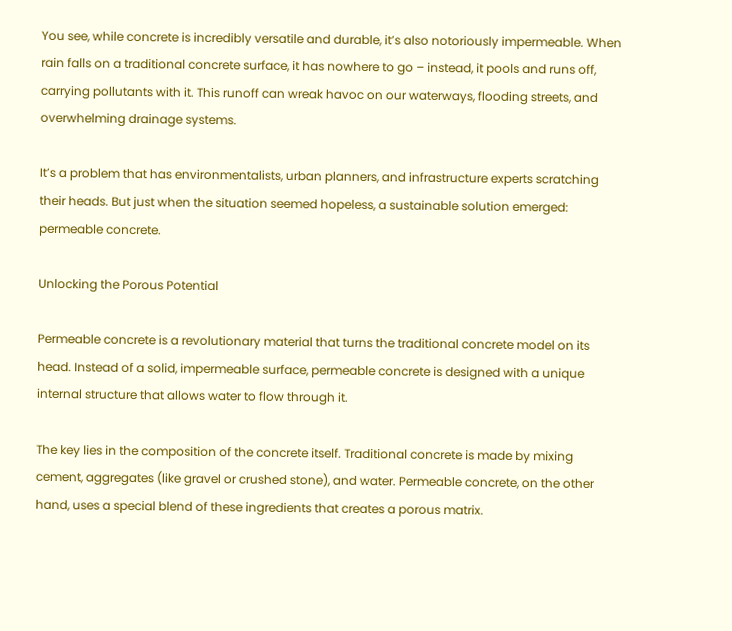You see, while concrete is incredibly versatile and durable, it’s also notoriously impermeable. When rain falls on a traditional concrete surface, it has nowhere to go – instead, it pools and runs off, carrying pollutants with it. This runoff can wreak havoc on our waterways, flooding streets, and overwhelming drainage systems.

It’s a problem that has environmentalists, urban planners, and infrastructure experts scratching their heads. But just when the situation seemed hopeless, a sustainable solution emerged: permeable concrete.

Unlocking the Porous Potential

Permeable concrete is a revolutionary material that turns the traditional concrete model on its head. Instead of a solid, impermeable surface, permeable concrete is designed with a unique internal structure that allows water to flow through it.

The key lies in the composition of the concrete itself. Traditional concrete is made by mixing cement, aggregates (like gravel or crushed stone), and water. Permeable concrete, on the other hand, uses a special blend of these ingredients that creates a porous matrix.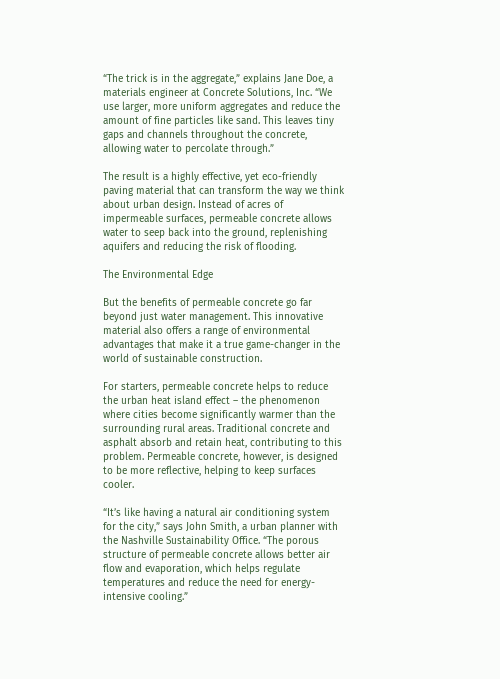“The trick is in the aggregate,” explains Jane Doe, a materials engineer at Concrete Solutions, Inc. “We use larger, more uniform aggregates and reduce the amount of fine particles like sand. This leaves tiny gaps and channels throughout the concrete, allowing water to percolate through.”

The result is a highly effective, yet eco-friendly paving material that can transform the way we think about urban design. Instead of acres of impermeable surfaces, permeable concrete allows water to seep back into the ground, replenishing aquifers and reducing the risk of flooding.

The Environmental Edge

But the benefits of permeable concrete go far beyond just water management. This innovative material also offers a range of environmental advantages that make it a true game-changer in the world of sustainable construction.

For starters, permeable concrete helps to reduce the urban heat island effect – the phenomenon where cities become significantly warmer than the surrounding rural areas. Traditional concrete and asphalt absorb and retain heat, contributing to this problem. Permeable concrete, however, is designed to be more reflective, helping to keep surfaces cooler.

“It’s like having a natural air conditioning system for the city,” says John Smith, a urban planner with the Nashville Sustainability Office. “The porous structure of permeable concrete allows better air flow and evaporation, which helps regulate temperatures and reduce the need for energy-intensive cooling.”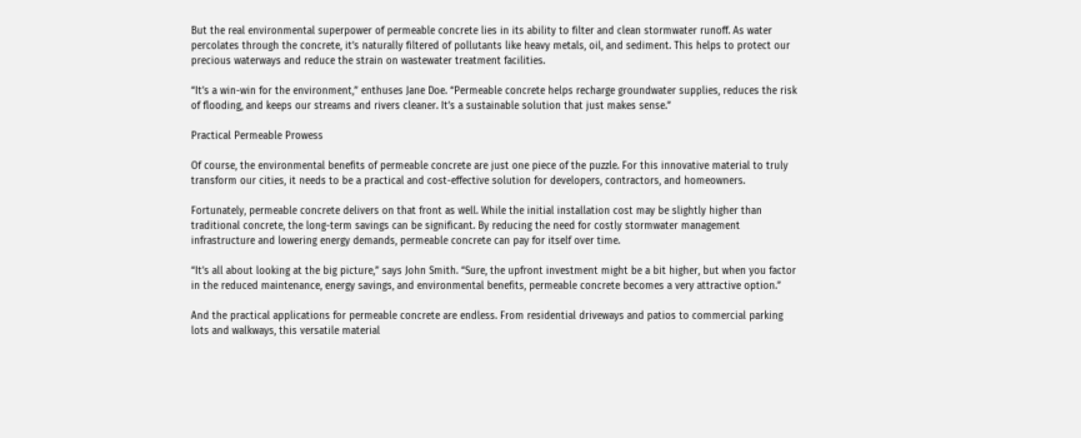But the real environmental superpower of permeable concrete lies in its ability to filter and clean stormwater runoff. As water percolates through the concrete, it’s naturally filtered of pollutants like heavy metals, oil, and sediment. This helps to protect our precious waterways and reduce the strain on wastewater treatment facilities.

“It’s a win-win for the environment,” enthuses Jane Doe. “Permeable concrete helps recharge groundwater supplies, reduces the risk of flooding, and keeps our streams and rivers cleaner. It’s a sustainable solution that just makes sense.”

Practical Permeable Prowess

Of course, the environmental benefits of permeable concrete are just one piece of the puzzle. For this innovative material to truly transform our cities, it needs to be a practical and cost-effective solution for developers, contractors, and homeowners.

Fortunately, permeable concrete delivers on that front as well. While the initial installation cost may be slightly higher than traditional concrete, the long-term savings can be significant. By reducing the need for costly stormwater management infrastructure and lowering energy demands, permeable concrete can pay for itself over time.

“It’s all about looking at the big picture,” says John Smith. “Sure, the upfront investment might be a bit higher, but when you factor in the reduced maintenance, energy savings, and environmental benefits, permeable concrete becomes a very attractive option.”

And the practical applications for permeable concrete are endless. From residential driveways and patios to commercial parking lots and walkways, this versatile material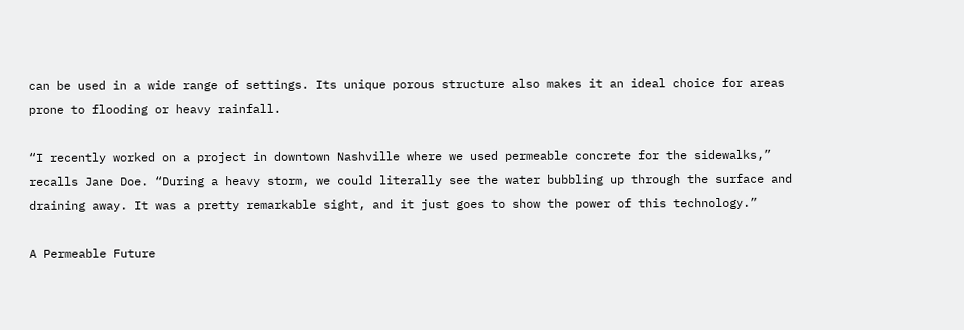can be used in a wide range of settings. Its unique porous structure also makes it an ideal choice for areas prone to flooding or heavy rainfall.

“I recently worked on a project in downtown Nashville where we used permeable concrete for the sidewalks,” recalls Jane Doe. “During a heavy storm, we could literally see the water bubbling up through the surface and draining away. It was a pretty remarkable sight, and it just goes to show the power of this technology.”

A Permeable Future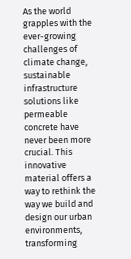As the world grapples with the ever-growing challenges of climate change, sustainable infrastructure solutions like permeable concrete have never been more crucial. This innovative material offers a way to rethink the way we build and design our urban environments, transforming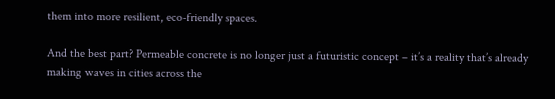them into more resilient, eco-friendly spaces.

And the best part? Permeable concrete is no longer just a futuristic concept – it’s a reality that’s already making waves in cities across the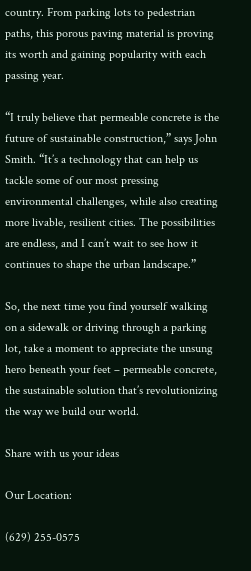country. From parking lots to pedestrian paths, this porous paving material is proving its worth and gaining popularity with each passing year.

“I truly believe that permeable concrete is the future of sustainable construction,” says John Smith. “It’s a technology that can help us tackle some of our most pressing environmental challenges, while also creating more livable, resilient cities. The possibilities are endless, and I can’t wait to see how it continues to shape the urban landscape.”

So, the next time you find yourself walking on a sidewalk or driving through a parking lot, take a moment to appreciate the unsung hero beneath your feet – permeable concrete, the sustainable solution that’s revolutionizing the way we build our world.

Share with us your ideas

Our Location:

(629) 255-0575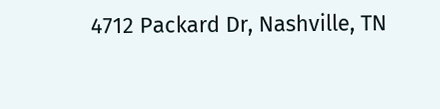4712 Packard Dr, Nashville, TN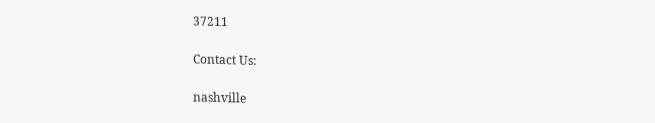37211

Contact Us:

nashville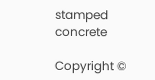stamped concrete

Copyright ©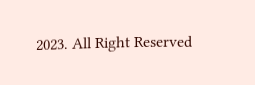2023. All Right Reserved